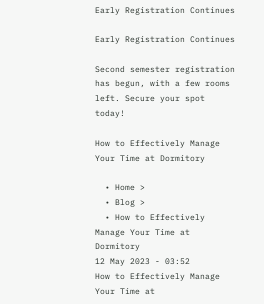Early Registration Continues

Early Registration Continues

Second semester registration has begun, with a few rooms left. Secure your spot today!

How to Effectively Manage Your Time at Dormitory

  • Home >
  • Blog >
  • How to Effectively Manage Your Time at Dormitory
12 May 2023 - 03:52
How to Effectively Manage Your Time at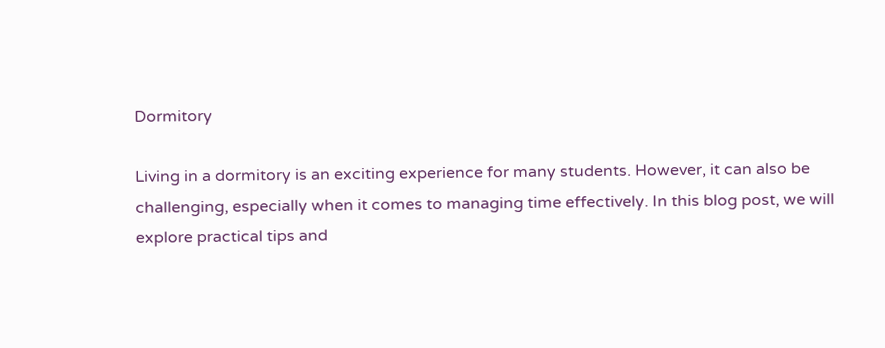Dormitory

Living in a dormitory is an exciting experience for many students. However, it can also be challenging, especially when it comes to managing time effectively. In this blog post, we will explore practical tips and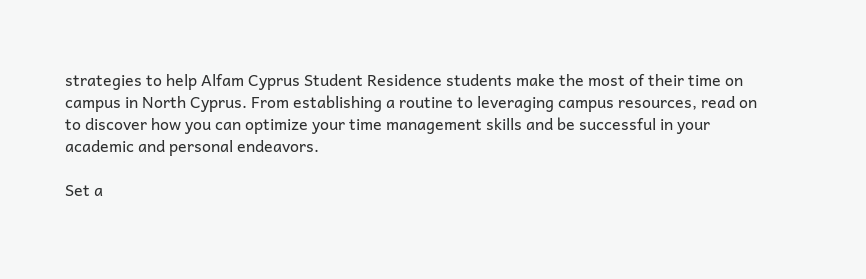strategies to help Alfam Cyprus Student Residence students make the most of their time on campus in North Cyprus. From establishing a routine to leveraging campus resources, read on to discover how you can optimize your time management skills and be successful in your academic and personal endeavors.

Set a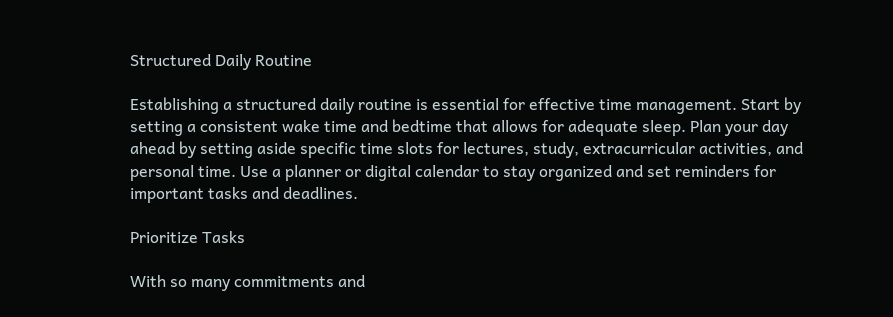Structured Daily Routine

Establishing a structured daily routine is essential for effective time management. Start by setting a consistent wake time and bedtime that allows for adequate sleep. Plan your day ahead by setting aside specific time slots for lectures, study, extracurricular activities, and personal time. Use a planner or digital calendar to stay organized and set reminders for important tasks and deadlines.

Prioritize Tasks

With so many commitments and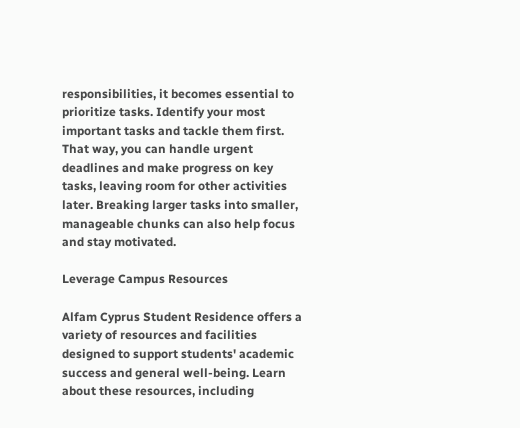responsibilities, it becomes essential to prioritize tasks. Identify your most important tasks and tackle them first. That way, you can handle urgent deadlines and make progress on key tasks, leaving room for other activities later. Breaking larger tasks into smaller, manageable chunks can also help focus and stay motivated.

Leverage Campus Resources

Alfam Cyprus Student Residence offers a variety of resources and facilities designed to support students' academic success and general well-being. Learn about these resources, including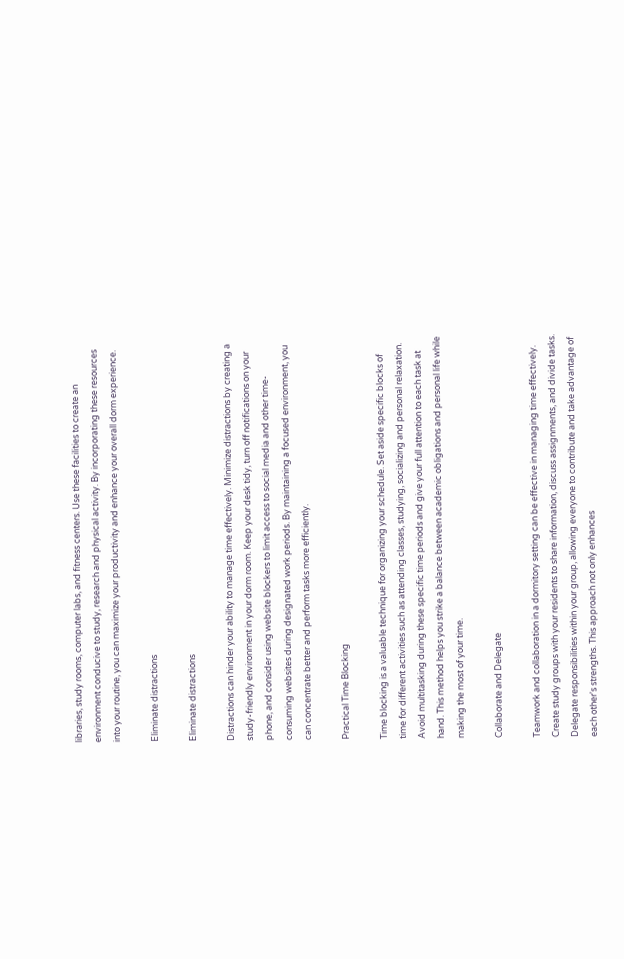libraries, study rooms, computer labs, and fitness centers. Use these facilities to create an environment conducive to study, research and physical activity. By incorporating these resources into your routine, you can maximize your productivity and enhance your overall dorm experience.

Eliminate distractions

Eliminate distractions

Distractions can hinder your ability to manage time effectively. Minimize distractions by creating a study-friendly environment in your dorm room. Keep your desk tidy, turn off notifications on your phone, and consider using website blockers to limit access to social media and other time-consuming websites during designated work periods. By maintaining a focused environment, you can concentrate better and perform tasks more efficiently.

Practical Time Blocking

Time blocking is a valuable technique for organizing your schedule. Set aside specific blocks of time for different activities such as attending classes, studying, socializing and personal relaxation. Avoid multitasking during these specific time periods and give your full attention to each task at hand. This method helps you strike a balance between academic obligations and personal life while making the most of your time.

Collaborate and Delegate

Teamwork and collaboration in a dormitory setting can be effective in managing time effectively. Create study groups with your residents to share information, discuss assignments, and divide tasks. Delegate responsibilities within your group, allowing everyone to contribute and take advantage of each other's strengths. This approach not only enhances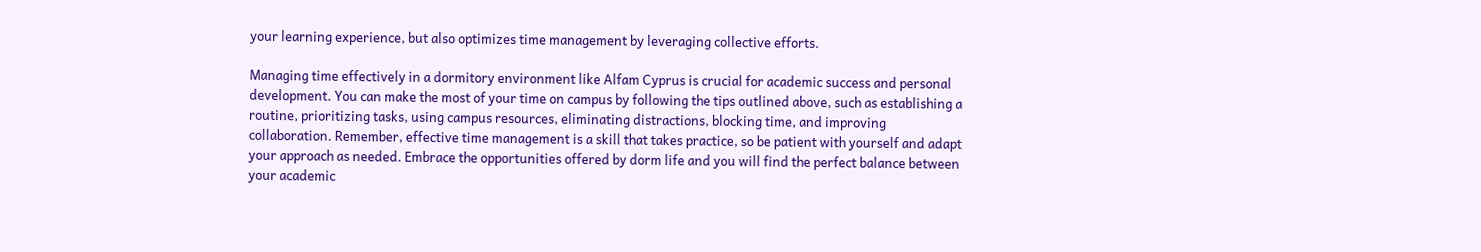your learning experience, but also optimizes time management by leveraging collective efforts.

Managing time effectively in a dormitory environment like Alfam Cyprus is crucial for academic success and personal development. You can make the most of your time on campus by following the tips outlined above, such as establishing a routine, prioritizing tasks, using campus resources, eliminating distractions, blocking time, and improving collaboration. Remember, effective time management is a skill that takes practice, so be patient with yourself and adapt your approach as needed. Embrace the opportunities offered by dorm life and you will find the perfect balance between your academic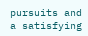pursuits and a satisfying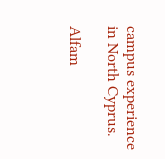campus experience in North Cyprus.

Alfam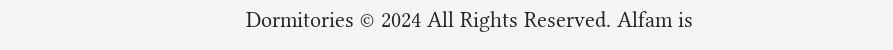Dormitories © 2024 All Rights Reserved. Alfam is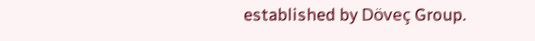established by Döveç Group.